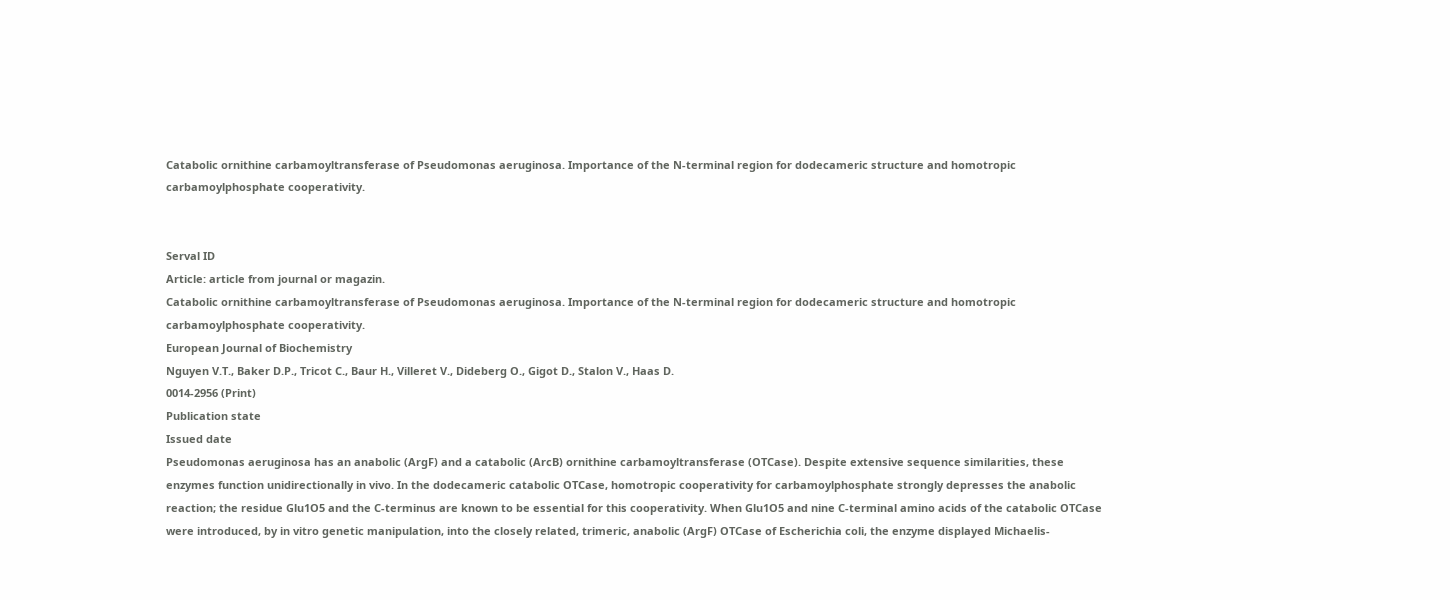Catabolic ornithine carbamoyltransferase of Pseudomonas aeruginosa. Importance of the N-terminal region for dodecameric structure and homotropic carbamoylphosphate cooperativity.


Serval ID
Article: article from journal or magazin.
Catabolic ornithine carbamoyltransferase of Pseudomonas aeruginosa. Importance of the N-terminal region for dodecameric structure and homotropic carbamoylphosphate cooperativity.
European Journal of Biochemistry
Nguyen V.T., Baker D.P., Tricot C., Baur H., Villeret V., Dideberg O., Gigot D., Stalon V., Haas D.
0014-2956 (Print)
Publication state
Issued date
Pseudomonas aeruginosa has an anabolic (ArgF) and a catabolic (ArcB) ornithine carbamoyltransferase (OTCase). Despite extensive sequence similarities, these enzymes function unidirectionally in vivo. In the dodecameric catabolic OTCase, homotropic cooperativity for carbamoylphosphate strongly depresses the anabolic reaction; the residue Glu1O5 and the C-terminus are known to be essential for this cooperativity. When Glu1O5 and nine C-terminal amino acids of the catabolic OTCase were introduced, by in vitro genetic manipulation, into the closely related, trimeric, anabolic (ArgF) OTCase of Escherichia coli, the enzyme displayed Michaelis-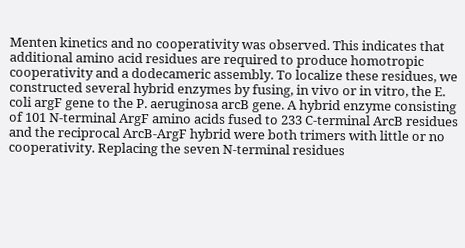Menten kinetics and no cooperativity was observed. This indicates that additional amino acid residues are required to produce homotropic cooperativity and a dodecameric assembly. To localize these residues, we constructed several hybrid enzymes by fusing, in vivo or in vitro, the E. coli argF gene to the P. aeruginosa arcB gene. A hybrid enzyme consisting of 101 N-terminal ArgF amino acids fused to 233 C-terminal ArcB residues and the reciprocal ArcB-ArgF hybrid were both trimers with little or no cooperativity. Replacing the seven N-terminal residues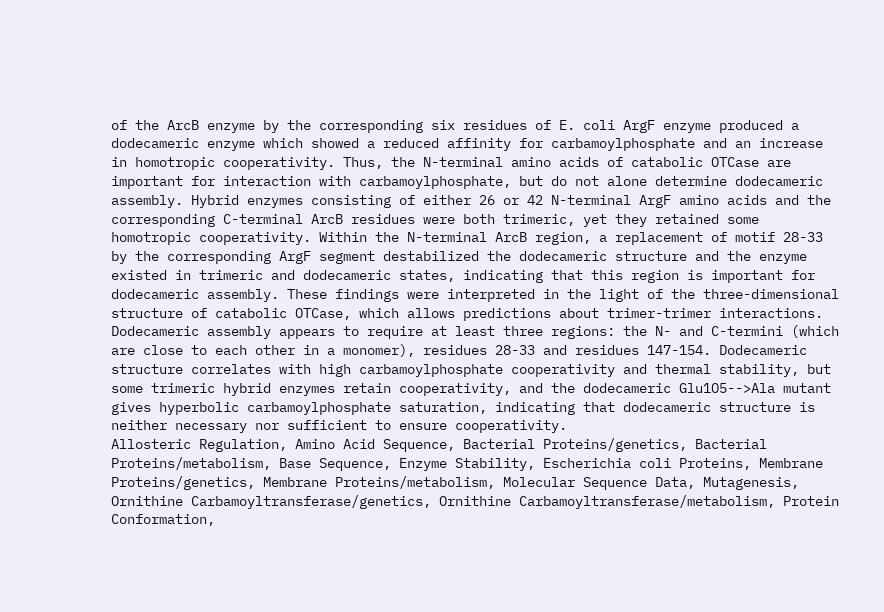of the ArcB enzyme by the corresponding six residues of E. coli ArgF enzyme produced a dodecameric enzyme which showed a reduced affinity for carbamoylphosphate and an increase in homotropic cooperativity. Thus, the N-terminal amino acids of catabolic OTCase are important for interaction with carbamoylphosphate, but do not alone determine dodecameric assembly. Hybrid enzymes consisting of either 26 or 42 N-terminal ArgF amino acids and the corresponding C-terminal ArcB residues were both trimeric, yet they retained some homotropic cooperativity. Within the N-terminal ArcB region, a replacement of motif 28-33 by the corresponding ArgF segment destabilized the dodecameric structure and the enzyme existed in trimeric and dodecameric states, indicating that this region is important for dodecameric assembly. These findings were interpreted in the light of the three-dimensional structure of catabolic OTCase, which allows predictions about trimer-trimer interactions. Dodecameric assembly appears to require at least three regions: the N- and C-termini (which are close to each other in a monomer), residues 28-33 and residues 147-154. Dodecameric structure correlates with high carbamoylphosphate cooperativity and thermal stability, but some trimeric hybrid enzymes retain cooperativity, and the dodecameric Glu1O5-->Ala mutant gives hyperbolic carbamoylphosphate saturation, indicating that dodecameric structure is neither necessary nor sufficient to ensure cooperativity.
Allosteric Regulation, Amino Acid Sequence, Bacterial Proteins/genetics, Bacterial Proteins/metabolism, Base Sequence, Enzyme Stability, Escherichia coli Proteins, Membrane Proteins/genetics, Membrane Proteins/metabolism, Molecular Sequence Data, Mutagenesis, Ornithine Carbamoyltransferase/genetics, Ornithine Carbamoyltransferase/metabolism, Protein Conformation,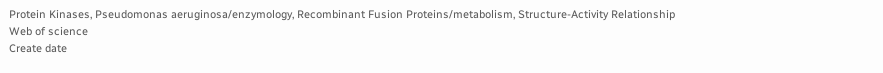Protein Kinases, Pseudomonas aeruginosa/enzymology, Recombinant Fusion Proteins/metabolism, Structure-Activity Relationship
Web of science
Create date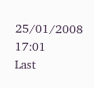25/01/2008 17:01
Last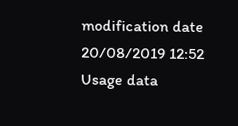modification date
20/08/2019 12:52
Usage data